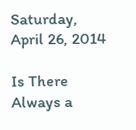Saturday, April 26, 2014

Is There Always a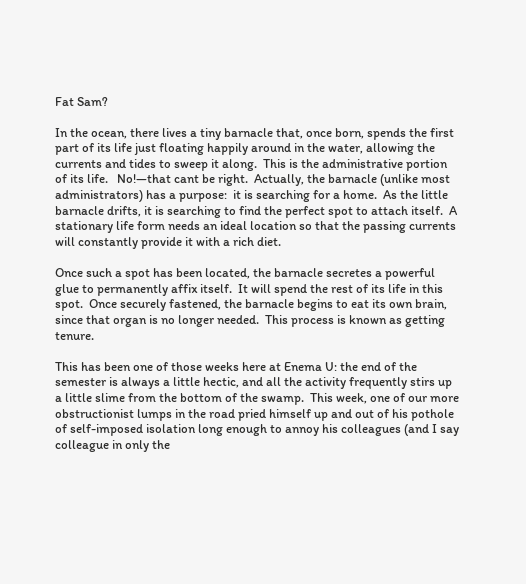Fat Sam?

In the ocean, there lives a tiny barnacle that, once born, spends the first part of its life just floating happily around in the water, allowing the currents and tides to sweep it along.  This is the administrative portion of its life.   No!—that cant be right.  Actually, the barnacle (unlike most administrators) has a purpose:  it is searching for a home.  As the little barnacle drifts, it is searching to find the perfect spot to attach itself.  A stationary life form needs an ideal location so that the passing currents will constantly provide it with a rich diet.

Once such a spot has been located, the barnacle secretes a powerful glue to permanently affix itself.  It will spend the rest of its life in this spot.  Once securely fastened, the barnacle begins to eat its own brain, since that organ is no longer needed.  This process is known as getting tenure.

This has been one of those weeks here at Enema U: the end of the semester is always a little hectic, and all the activity frequently stirs up a little slime from the bottom of the swamp.  This week, one of our more obstructionist lumps in the road pried himself up and out of his pothole of self-imposed isolation long enough to annoy his colleagues (and I say colleague in only the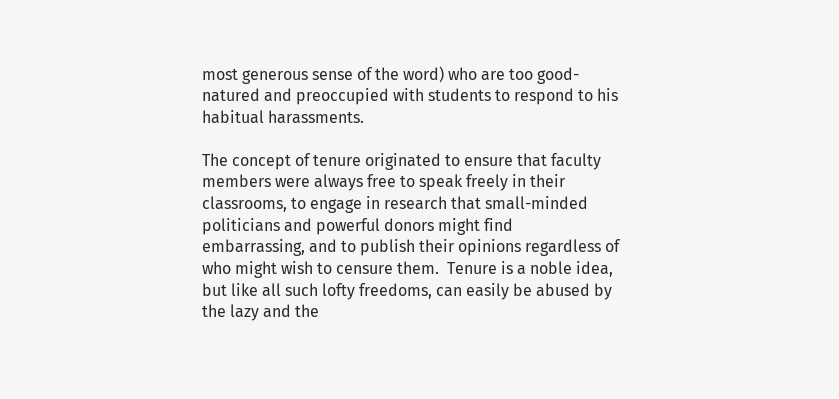most generous sense of the word) who are too good-natured and preoccupied with students to respond to his habitual harassments.

The concept of tenure originated to ensure that faculty members were always free to speak freely in their classrooms, to engage in research that small-minded politicians and powerful donors might find embarrassing, and to publish their opinions regardless of who might wish to censure them.  Tenure is a noble idea, but like all such lofty freedoms, can easily be abused by the lazy and the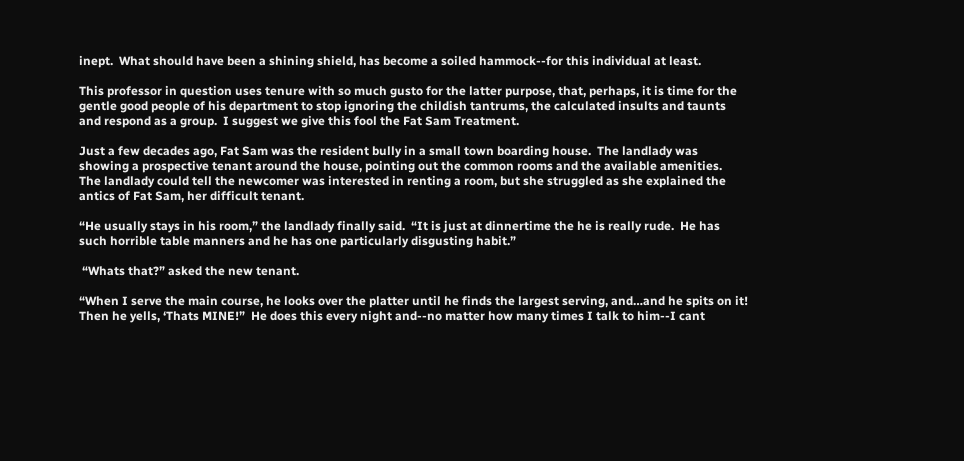inept.  What should have been a shining shield, has become a soiled hammock--for this individual at least.

This professor in question uses tenure with so much gusto for the latter purpose, that, perhaps, it is time for the gentle good people of his department to stop ignoring the childish tantrums, the calculated insults and taunts and respond as a group.  I suggest we give this fool the Fat Sam Treatment.

Just a few decades ago, Fat Sam was the resident bully in a small town boarding house.  The landlady was showing a prospective tenant around the house, pointing out the common rooms and the available amenities.  The landlady could tell the newcomer was interested in renting a room, but she struggled as she explained the antics of Fat Sam, her difficult tenant.

“He usually stays in his room,” the landlady finally said.  “It is just at dinnertime the he is really rude.  He has such horrible table manners and he has one particularly disgusting habit.”

 “Whats that?” asked the new tenant.

“When I serve the main course, he looks over the platter until he finds the largest serving, and…and he spits on it!  Then he yells, ‘Thats MINE!”  He does this every night and--no matter how many times I talk to him--I cant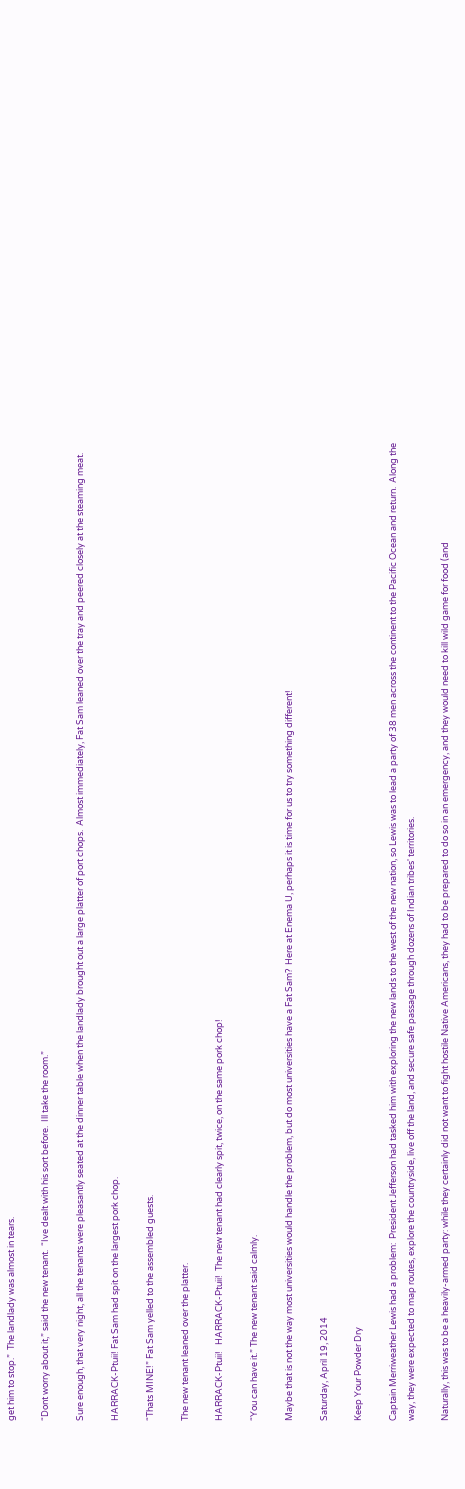get him to stop.”  The landlady was almost in tears.

“Dont worry about it,” said the new tenant.  “Ive dealt with his sort before.  Ill take the room.”

Sure enough, that very night, all the tenants were pleasantly seated at the dinner table when the landlady brought out a large platter of port chops.  Almost immediately, Fat Sam leaned over the tray and peered closely at the steaming meat.

HARRACK-Ptuii! Fat Sam had spit on the largest pork chop.

“Thats MINE!” Fat Sam yelled to the assembled guests.

The new tenant leaned over the platter.

HARRACK-Ptuii!   HARRACK-Ptuii!  The new tenant had clearly spit, twice, on the same pork chop!

“You can have it.” The new tenant said calmly.

Maybe that is not the way most universities would handle the problem, but do most universities have a Fat Sam?  Here at Enema U, perhaps it is time for us to try something different!

Saturday, April 19, 2014

Keep Your Powder Dry

Captain Merriweather Lewis had a problem:  President Jefferson had tasked him with exploring the new lands to the west of the new nation, so Lewis was to lead a party of 38 men across the continent to the Pacific Ocean and return.  Along the way, they were expected to map routes, explore the countryside, live off the land, and secure safe passage through dozens of Indian tribes' territories.

Naturally, this was to be a heavily-armed party: while they certainly did not want to fight hostile Native Americans, they had to be prepared to do so in an emergency, and they would need to kill wild game for food (and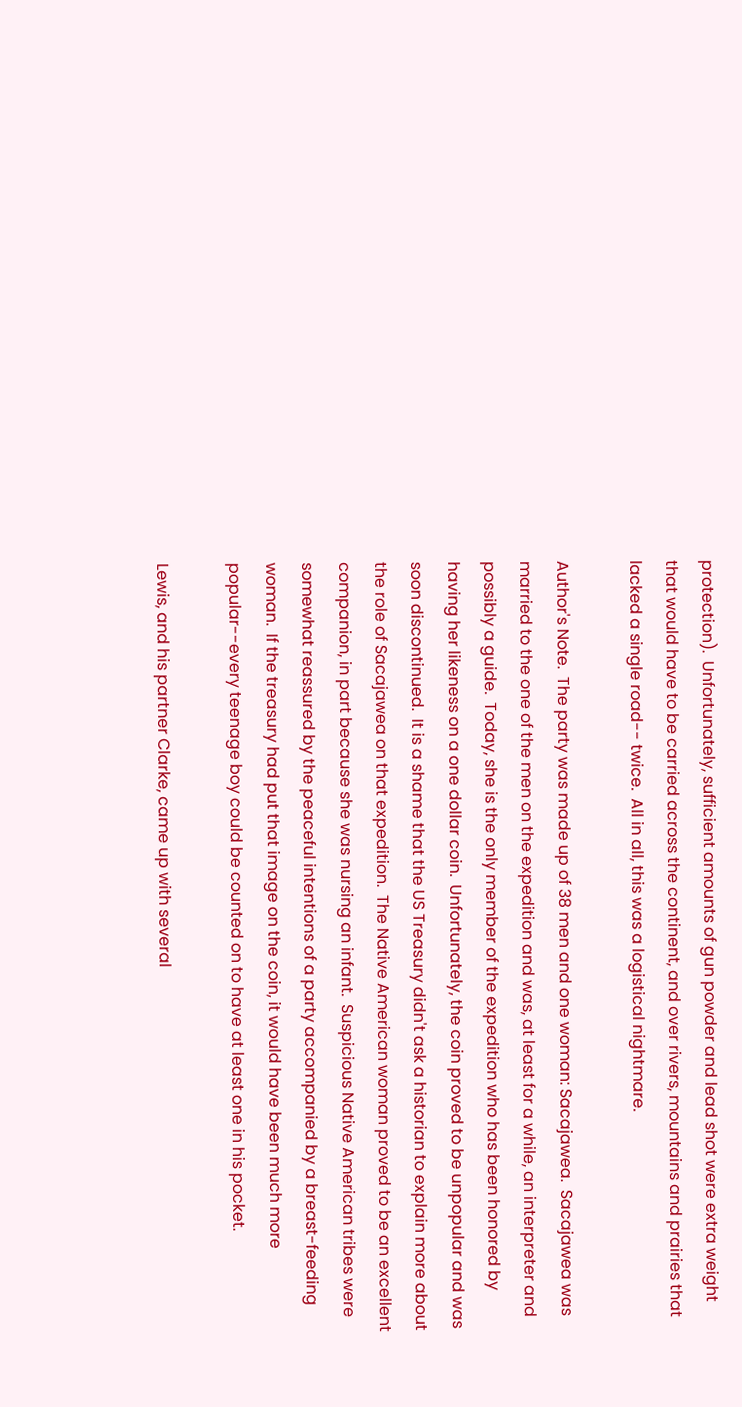protection).  Unfortunately, sufficient amounts of gun powder and lead shot were extra weight that would have to be carried across the continent, and over rivers, mountains and prairies that lacked a single road-- twice.  All in all, this was a logistical nightmare.

Author's Note.  The party was made up of 38 men and one woman: Sacajawea.  Sacajawea was married to the one of the men on the expedition and was, at least for a while, an interpreter and possibly a guide.  Today, she is the only member of the expedition who has been honored by having her likeness on a one dollar coin.  Unfortunately, the coin proved to be unpopular and was soon discontinued.  It is a shame that the US Treasury didn't ask a historian to explain more about the role of Sacajawea on that expedition.  The Native American woman proved to be an excellent companion, in part because she was nursing an infant.  Suspicious Native American tribes were somewhat reassured by the peaceful intentions of a party accompanied by a breast-feeding woman.  If the treasury had put that image on the coin, it would have been much more popular--every teenage boy could be counted on to have at least one in his pocket.

Lewis, and his partner Clarke, came up with several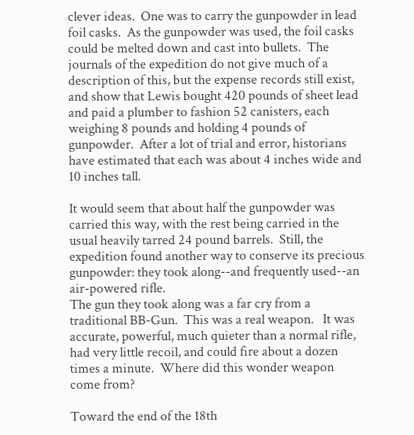clever ideas.  One was to carry the gunpowder in lead foil casks.  As the gunpowder was used, the foil casks could be melted down and cast into bullets.  The journals of the expedition do not give much of a description of this, but the expense records still exist, and show that Lewis bought 420 pounds of sheet lead and paid a plumber to fashion 52 canisters, each weighing 8 pounds and holding 4 pounds of gunpowder.  After a lot of trial and error, historians have estimated that each was about 4 inches wide and 10 inches tall.

It would seem that about half the gunpowder was carried this way, with the rest being carried in the usual heavily tarred 24 pound barrels.  Still, the expedition found another way to conserve its precious gunpowder: they took along--and frequently used--an air-powered rifle.
The gun they took along was a far cry from a traditional BB-Gun.  This was a real weapon.   It was accurate, powerful, much quieter than a normal rifle, had very little recoil, and could fire about a dozen times a minute.  Where did this wonder weapon come from?

Toward the end of the 18th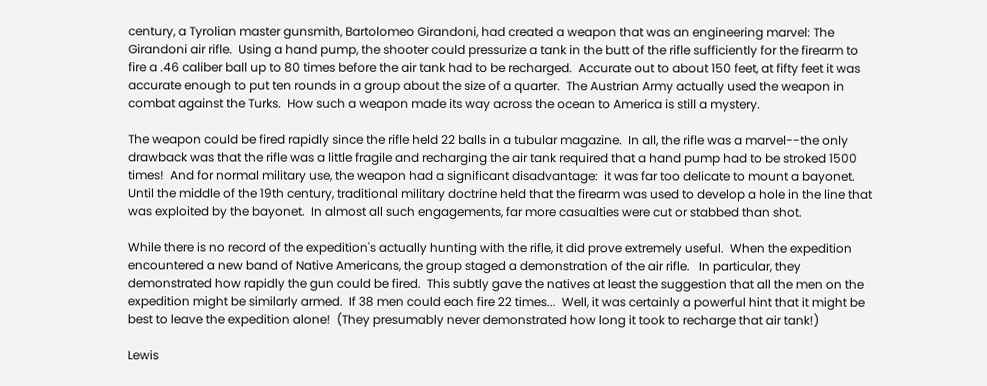century, a Tyrolian master gunsmith, Bartolomeo Girandoni, had created a weapon that was an engineering marvel: The Girandoni air rifle.  Using a hand pump, the shooter could pressurize a tank in the butt of the rifle sufficiently for the firearm to fire a .46 caliber ball up to 80 times before the air tank had to be recharged.  Accurate out to about 150 feet, at fifty feet it was accurate enough to put ten rounds in a group about the size of a quarter.  The Austrian Army actually used the weapon in combat against the Turks.  How such a weapon made its way across the ocean to America is still a mystery.

The weapon could be fired rapidly since the rifle held 22 balls in a tubular magazine.  In all, the rifle was a marvel--the only drawback was that the rifle was a little fragile and recharging the air tank required that a hand pump had to be stroked 1500 times!  And for normal military use, the weapon had a significant disadvantage:  it was far too delicate to mount a bayonet.  Until the middle of the 19th century, traditional military doctrine held that the firearm was used to develop a hole in the line that was exploited by the bayonet.  In almost all such engagements, far more casualties were cut or stabbed than shot.

While there is no record of the expedition's actually hunting with the rifle, it did prove extremely useful.  When the expedition encountered a new band of Native Americans, the group staged a demonstration of the air rifle.   In particular, they demonstrated how rapidly the gun could be fired.  This subtly gave the natives at least the suggestion that all the men on the expedition might be similarly armed.  If 38 men could each fire 22 times...  Well, it was certainly a powerful hint that it might be best to leave the expedition alone!  (They presumably never demonstrated how long it took to recharge that air tank!)

Lewis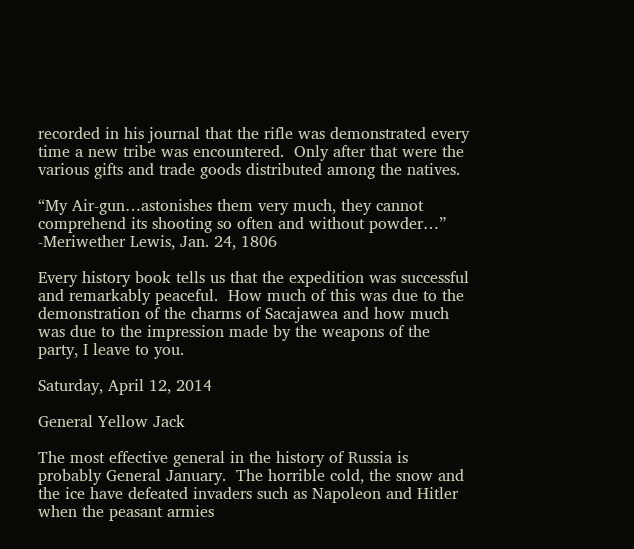recorded in his journal that the rifle was demonstrated every time a new tribe was encountered.  Only after that were the various gifts and trade goods distributed among the natives.

“My Air-gun…astonishes them very much, they cannot comprehend its shooting so often and without powder…”  -Meriwether Lewis, Jan. 24, 1806

Every history book tells us that the expedition was successful and remarkably peaceful.  How much of this was due to the demonstration of the charms of Sacajawea and how much was due to the impression made by the weapons of the party, I leave to you.

Saturday, April 12, 2014

General Yellow Jack

The most effective general in the history of Russia is probably General January.  The horrible cold, the snow and the ice have defeated invaders such as Napoleon and Hitler when the peasant armies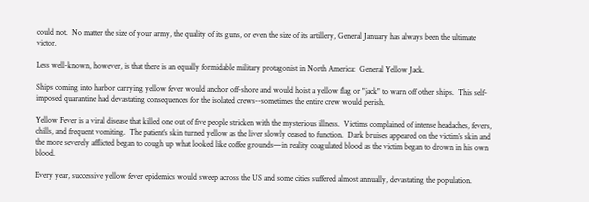could not.  No matter the size of your army, the quality of its guns, or even the size of its artillery, General January has always been the ultimate victor.

Less well-known, however, is that there is an equally formidable military protagonist in North America:  General Yellow Jack.

Ships coming into harbor carrying yellow fever would anchor off-shore and would hoist a yellow flag or "jack" to warn off other ships.  This self-imposed quarantine had devastating consequences for the isolated crews--sometimes the entire crew would perish.

Yellow Fever is a viral disease that killed one out of five people stricken with the mysterious illness.  Victims complained of intense headaches, fevers, chills, and frequent vomiting.  The patient’s skin turned yellow as the liver slowly ceased to function.  Dark bruises appeared on the victim’s skin and the more severely afflicted began to cough up what looked like coffee grounds—in reality coagulated blood as the victim began to drown in his own blood.

Every year, successive yellow fever epidemics would sweep across the US and some cities suffered almost annually, devastating the population.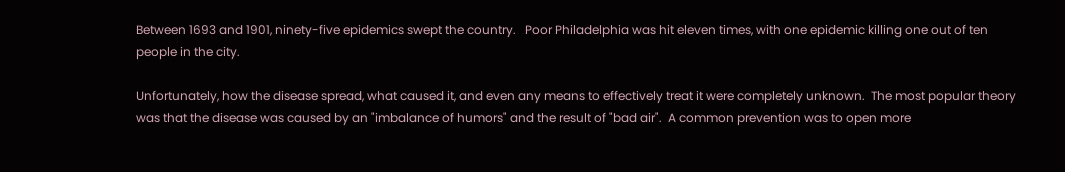Between 1693 and 1901, ninety-five epidemics swept the country.   Poor Philadelphia was hit eleven times, with one epidemic killing one out of ten people in the city.

Unfortunately, how the disease spread, what caused it, and even any means to effectively treat it were completely unknown.  The most popular theory was that the disease was caused by an "imbalance of humors" and the result of "bad air".  A common prevention was to open more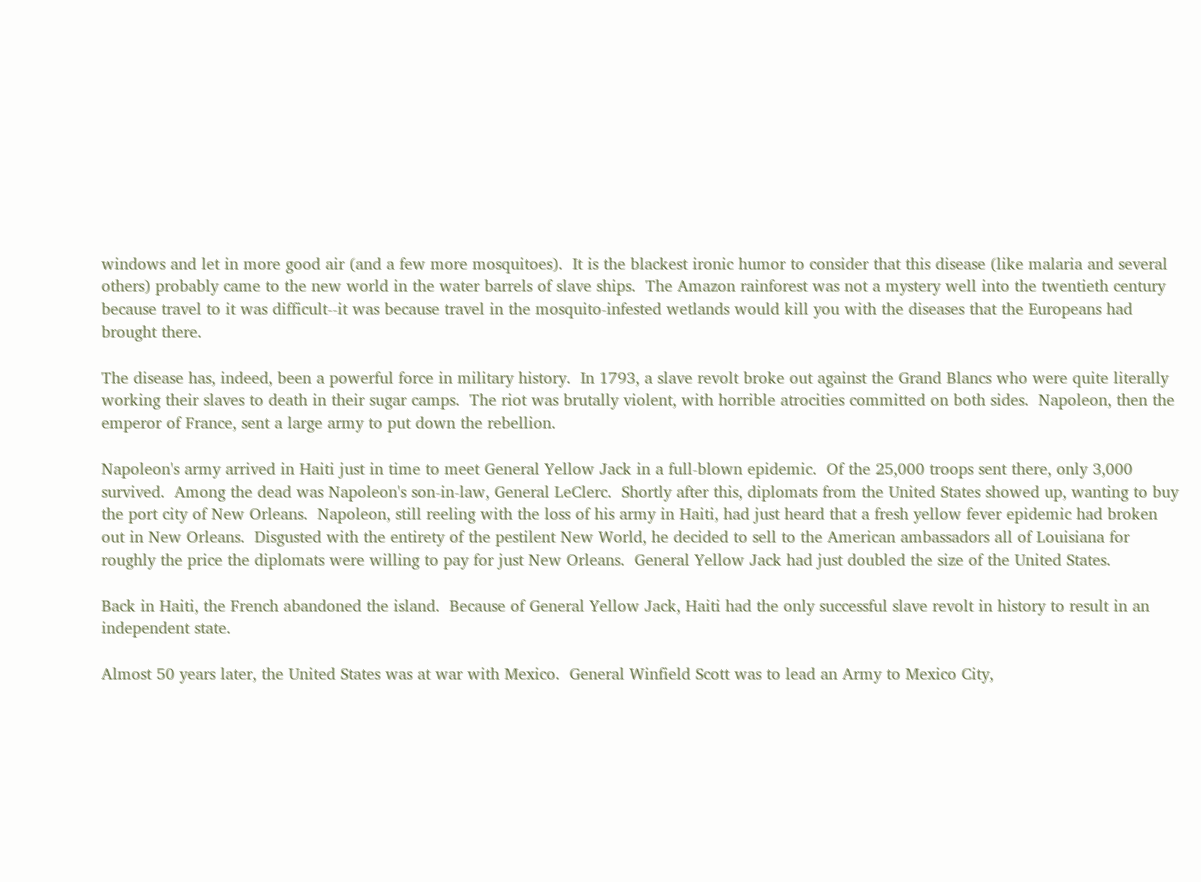windows and let in more good air (and a few more mosquitoes).  It is the blackest ironic humor to consider that this disease (like malaria and several others) probably came to the new world in the water barrels of slave ships.  The Amazon rainforest was not a mystery well into the twentieth century because travel to it was difficult--it was because travel in the mosquito-infested wetlands would kill you with the diseases that the Europeans had brought there.

The disease has, indeed, been a powerful force in military history.  In 1793, a slave revolt broke out against the Grand Blancs who were quite literally working their slaves to death in their sugar camps.  The riot was brutally violent, with horrible atrocities committed on both sides.  Napoleon, then the emperor of France, sent a large army to put down the rebellion.

Napoleon's army arrived in Haiti just in time to meet General Yellow Jack in a full-blown epidemic.  Of the 25,000 troops sent there, only 3,000 survived.  Among the dead was Napoleon's son-in-law, General LeClerc.  Shortly after this, diplomats from the United States showed up, wanting to buy the port city of New Orleans.  Napoleon, still reeling with the loss of his army in Haiti, had just heard that a fresh yellow fever epidemic had broken out in New Orleans.  Disgusted with the entirety of the pestilent New World, he decided to sell to the American ambassadors all of Louisiana for roughly the price the diplomats were willing to pay for just New Orleans.  General Yellow Jack had just doubled the size of the United States.

Back in Haiti, the French abandoned the island.  Because of General Yellow Jack, Haiti had the only successful slave revolt in history to result in an independent state.

Almost 50 years later, the United States was at war with Mexico.  General Winfield Scott was to lead an Army to Mexico City,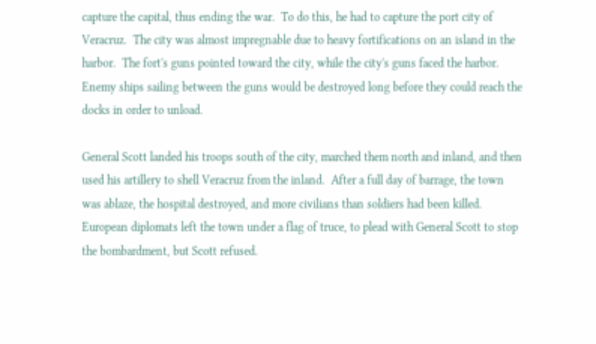capture the capital, thus ending the war.  To do this, he had to capture the port city of Veracruz.  The city was almost impregnable due to heavy fortifications on an island in the harbor.  The fort's guns pointed toward the city, while the city's guns faced the harbor.  Enemy ships sailing between the guns would be destroyed long before they could reach the docks in order to unload.

General Scott landed his troops south of the city, marched them north and inland, and then used his artillery to shell Veracruz from the inland.  After a full day of barrage, the town was ablaze, the hospital destroyed, and more civilians than soldiers had been killed.  European diplomats left the town under a flag of truce, to plead with General Scott to stop the bombardment, but Scott refused.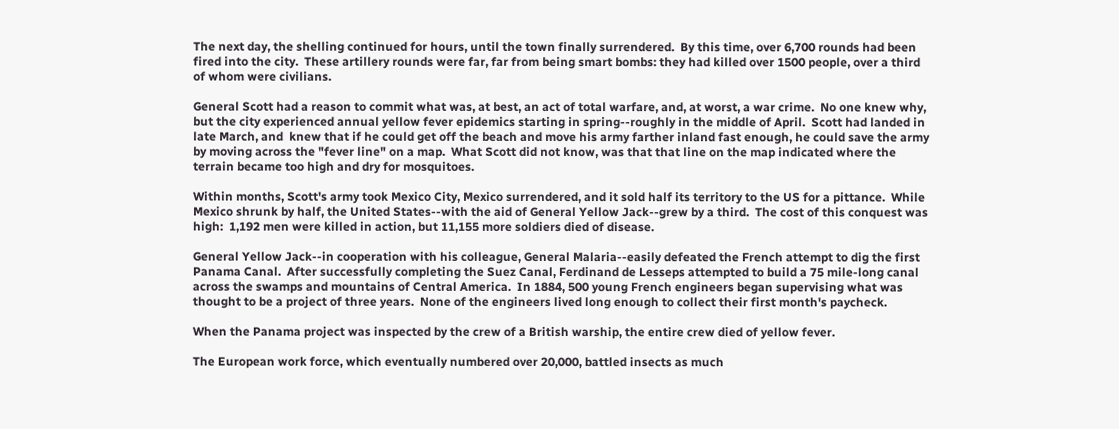The next day, the shelling continued for hours, until the town finally surrendered.  By this time, over 6,700 rounds had been fired into the city.  These artillery rounds were far, far from being smart bombs: they had killed over 1500 people, over a third of whom were civilians.

General Scott had a reason to commit what was, at best, an act of total warfare, and, at worst, a war crime.  No one knew why, but the city experienced annual yellow fever epidemics starting in spring--roughly in the middle of April.  Scott had landed in late March, and  knew that if he could get off the beach and move his army farther inland fast enough, he could save the army by moving across the "fever line" on a map.  What Scott did not know, was that that line on the map indicated where the terrain became too high and dry for mosquitoes.

Within months, Scott's army took Mexico City, Mexico surrendered, and it sold half its territory to the US for a pittance.  While Mexico shrunk by half, the United States--with the aid of General Yellow Jack--grew by a third.  The cost of this conquest was high:  1,192 men were killed in action, but 11,155 more soldiers died of disease.

General Yellow Jack--in cooperation with his colleague, General Malaria--easily defeated the French attempt to dig the first Panama Canal.  After successfully completing the Suez Canal, Ferdinand de Lesseps attempted to build a 75 mile-long canal across the swamps and mountains of Central America.  In 1884, 500 young French engineers began supervising what was thought to be a project of three years.  None of the engineers lived long enough to collect their first month's paycheck.

When the Panama project was inspected by the crew of a British warship, the entire crew died of yellow fever.

The European work force, which eventually numbered over 20,000, battled insects as much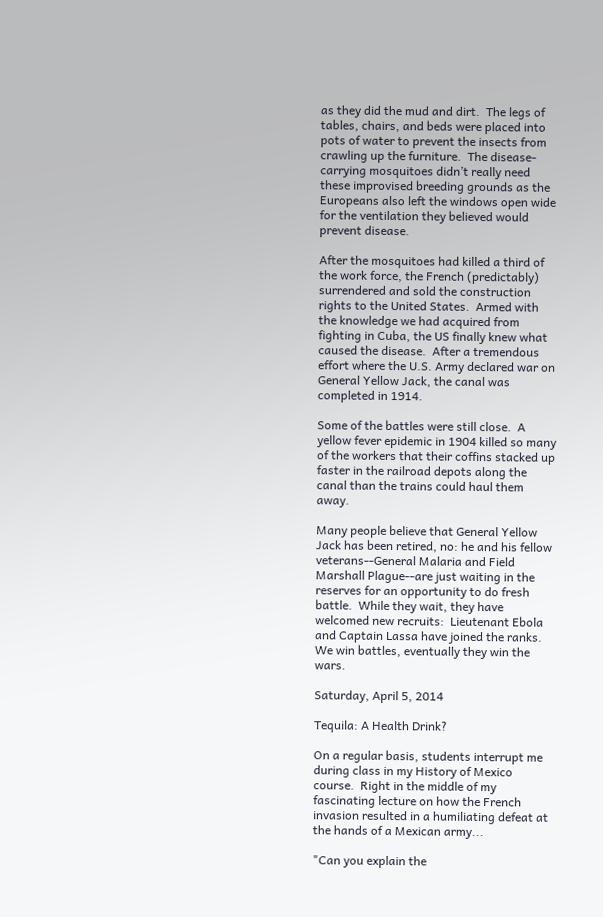as they did the mud and dirt.  The legs of tables, chairs, and beds were placed into pots of water to prevent the insects from crawling up the furniture.  The disease-carrying mosquitoes didn’t really need these improvised breeding grounds as the Europeans also left the windows open wide for the ventilation they believed would prevent disease.

After the mosquitoes had killed a third of the work force, the French (predictably) surrendered and sold the construction rights to the United States.  Armed with the knowledge we had acquired from fighting in Cuba, the US finally knew what caused the disease.  After a tremendous effort where the U.S. Army declared war on General Yellow Jack, the canal was completed in 1914.

Some of the battles were still close.  A yellow fever epidemic in 1904 killed so many of the workers that their coffins stacked up faster in the railroad depots along the canal than the trains could haul them away.

Many people believe that General Yellow Jack has been retired, no: he and his fellow veterans--General Malaria and Field Marshall Plague--are just waiting in the reserves for an opportunity to do fresh battle.  While they wait, they have welcomed new recruits:  Lieutenant Ebola and Captain Lassa have joined the ranks.  We win battles, eventually they win the wars.

Saturday, April 5, 2014

Tequila: A Health Drink?

On a regular basis, students interrupt me during class in my History of Mexico course.  Right in the middle of my fascinating lecture on how the French invasion resulted in a humiliating defeat at the hands of a Mexican army...

"Can you explain the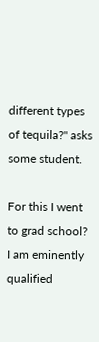different types of tequila?" asks some student.

For this I went to grad school?  I am eminently qualified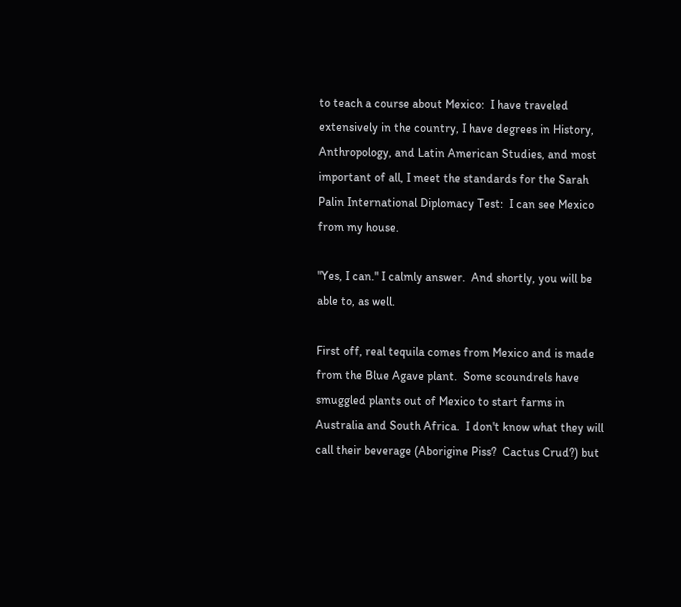to teach a course about Mexico:  I have traveled extensively in the country, I have degrees in History, Anthropology, and Latin American Studies, and most important of all, I meet the standards for the Sarah Palin International Diplomacy Test:  I can see Mexico from my house.

"Yes, I can." I calmly answer.  And shortly, you will be able to, as well.

First off, real tequila comes from Mexico and is made from the Blue Agave plant.  Some scoundrels have smuggled plants out of Mexico to start farms in Australia and South Africa.  I don't know what they will call their beverage (Aborigine Piss?  Cactus Crud?) but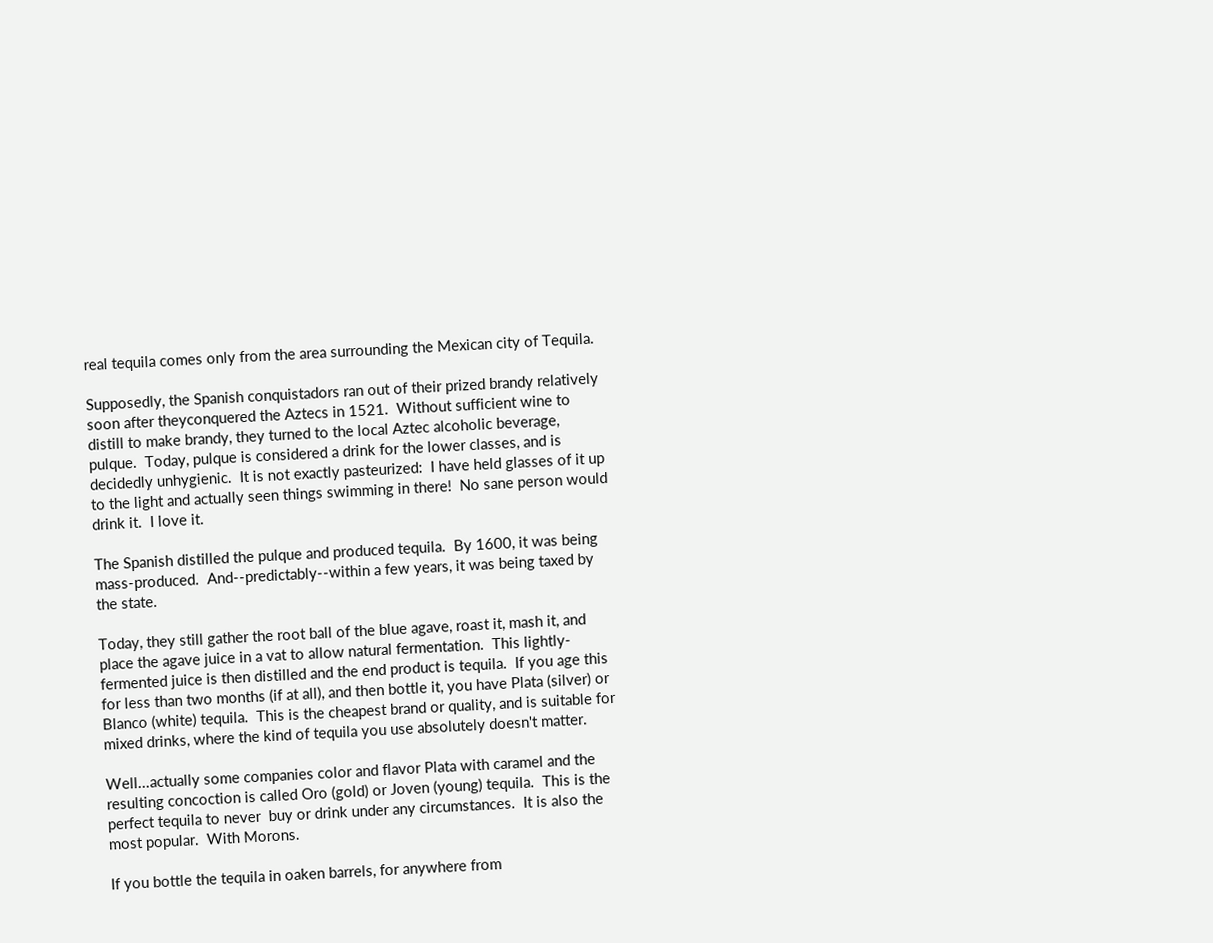real tequila comes only from the area surrounding the Mexican city of Tequila.

Supposedly, the Spanish conquistadors ran out of their prized brandy relatively soon after theyconquered the Aztecs in 1521.  Without sufficient wine to distill to make brandy, they turned to the local Aztec alcoholic beverage, pulque.  Today, pulque is considered a drink for the lower classes, and is decidedly unhygienic.  It is not exactly pasteurized:  I have held glasses of it up to the light and actually seen things swimming in there!  No sane person would drink it.  I love it.

The Spanish distilled the pulque and produced tequila.  By 1600, it was being mass-produced.  And--predictably--within a few years, it was being taxed by the state.

Today, they still gather the root ball of the blue agave, roast it, mash it, and place the agave juice in a vat to allow natural fermentation.  This lightly-fermented juice is then distilled and the end product is tequila.  If you age this for less than two months (if at all), and then bottle it, you have Plata (silver) or Blanco (white) tequila.  This is the cheapest brand or quality, and is suitable for mixed drinks, where the kind of tequila you use absolutely doesn't matter.

Well...actually some companies color and flavor Plata with caramel and the resulting concoction is called Oro (gold) or Joven (young) tequila.  This is the perfect tequila to never  buy or drink under any circumstances.  It is also the most popular.  With Morons.

If you bottle the tequila in oaken barrels, for anywhere from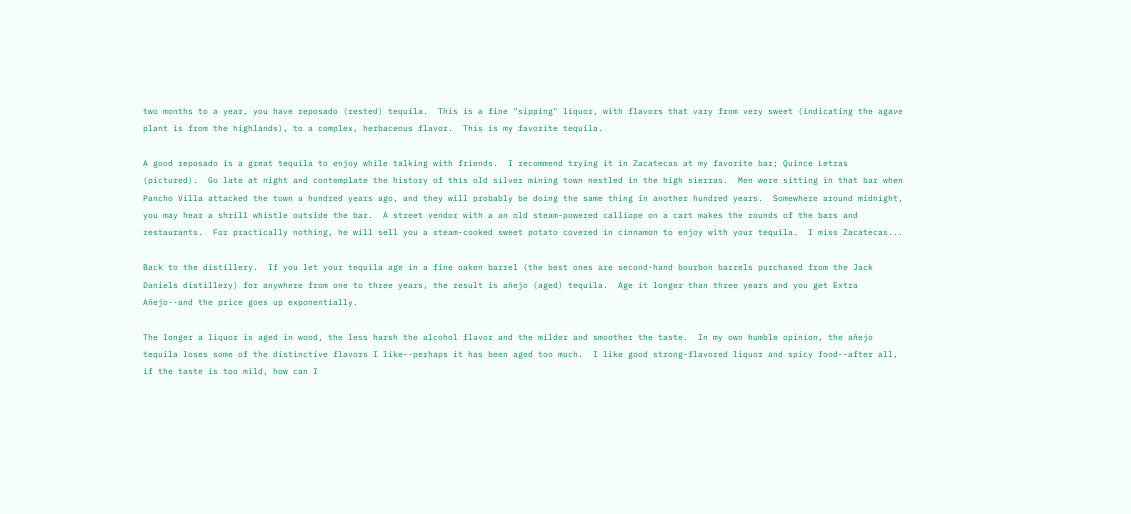two months to a year, you have reposado (rested) tequila.  This is a fine "sipping" liquor, with flavors that vary from very sweet (indicating the agave plant is from the highlands), to a complex, herbaceous flavor.  This is my favorite tequila.

A good reposado is a great tequila to enjoy while talking with friends.  I recommend trying it in Zacatecas at my favorite bar; Quince Letras (pictured).  Go late at night and contemplate the history of this old silver mining town nestled in the high sierras.  Men were sitting in that bar when Pancho Villa attacked the town a hundred years ago, and they will probably be doing the same thing in another hundred years.  Somewhere around midnight, you may hear a shrill whistle outside the bar.  A street vendor with a an old steam-powered calliope on a cart makes the rounds of the bars and restaurants.  For practically nothing, he will sell you a steam-cooked sweet potato covered in cinnamon to enjoy with your tequila.  I miss Zacatecas...

Back to the distillery.  If you let your tequila age in a fine oaken barrel (the best ones are second-hand bourbon barrels purchased from the Jack Daniels distillery) for anywhere from one to three years, the result is añejo (aged) tequila.  Age it longer than three years and you get Extra Añejo--and the price goes up exponentially.

The longer a liquor is aged in wood, the less harsh the alcohol flavor and the milder and smoother the taste.  In my own humble opinion, the añejo tequila loses some of the distinctive flavors I like--perhaps it has been aged too much.  I like good strong-flavored liquor and spicy food--after all, if the taste is too mild, how can I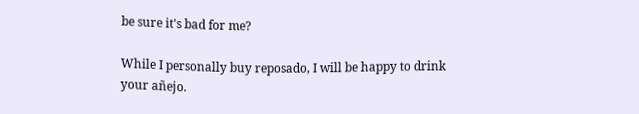be sure it's bad for me?

While I personally buy reposado, I will be happy to drink your añejo.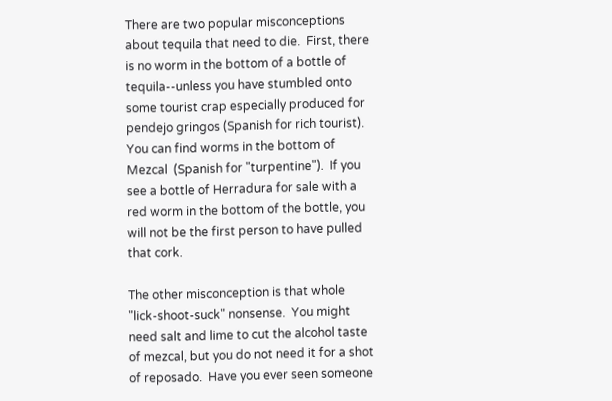There are two popular misconceptions about tequila that need to die.  First, there is no worm in the bottom of a bottle of tequila--unless you have stumbled onto some tourist crap especially produced for pendejo gringos (Spanish for rich tourist).  You can find worms in the bottom of Mezcal  (Spanish for "turpentine").  If you see a bottle of Herradura for sale with a red worm in the bottom of the bottle, you will not be the first person to have pulled that cork.

The other misconception is that whole "lick-shoot-suck" nonsense.  You might need salt and lime to cut the alcohol taste of mezcal, but you do not need it for a shot of reposado.  Have you ever seen someone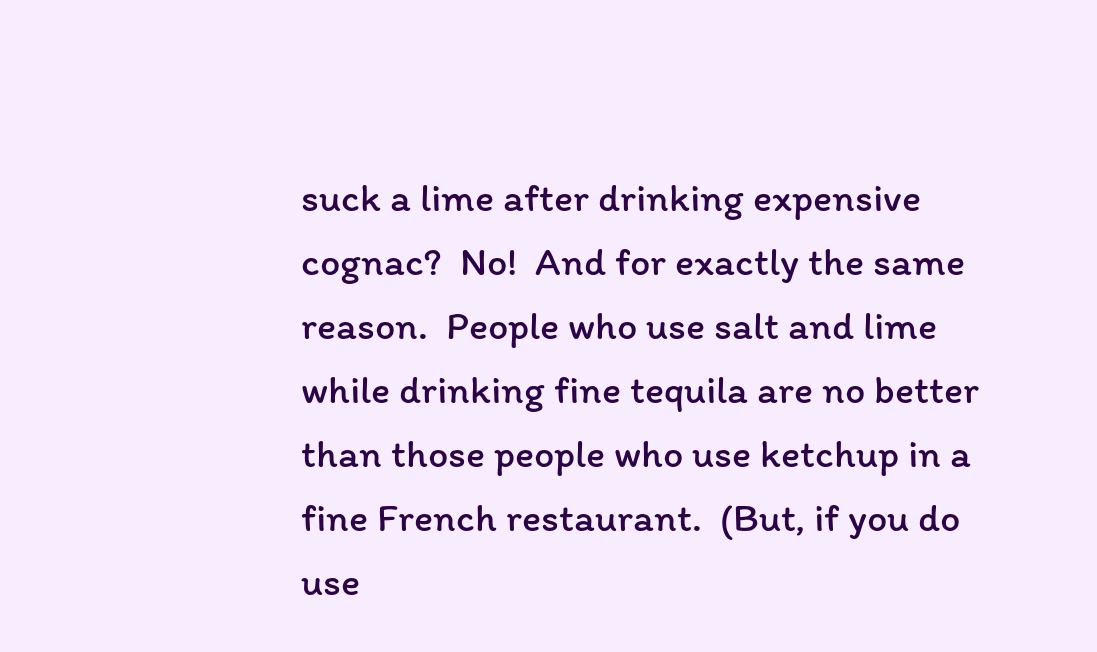suck a lime after drinking expensive cognac?  No!  And for exactly the same reason.  People who use salt and lime while drinking fine tequila are no better than those people who use ketchup in a fine French restaurant.  (But, if you do use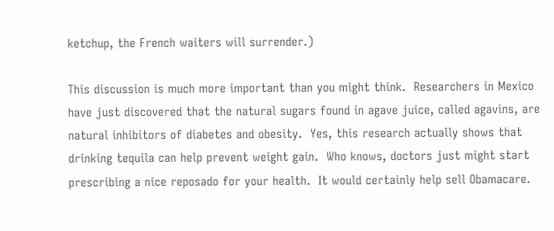ketchup, the French waiters will surrender.)

This discussion is much more important than you might think.  Researchers in Mexico have just discovered that the natural sugars found in agave juice, called agavins, are natural inhibitors of diabetes and obesity.  Yes, this research actually shows that drinking tequila can help prevent weight gain.  Who knows, doctors just might start prescribing a nice reposado for your health.  It would certainly help sell Obamacare.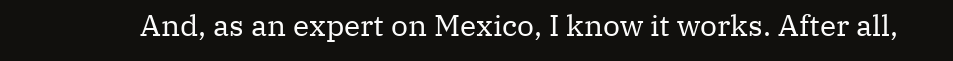And, as an expert on Mexico, I know it works. After all,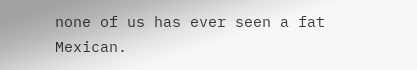none of us has ever seen a fat Mexican.